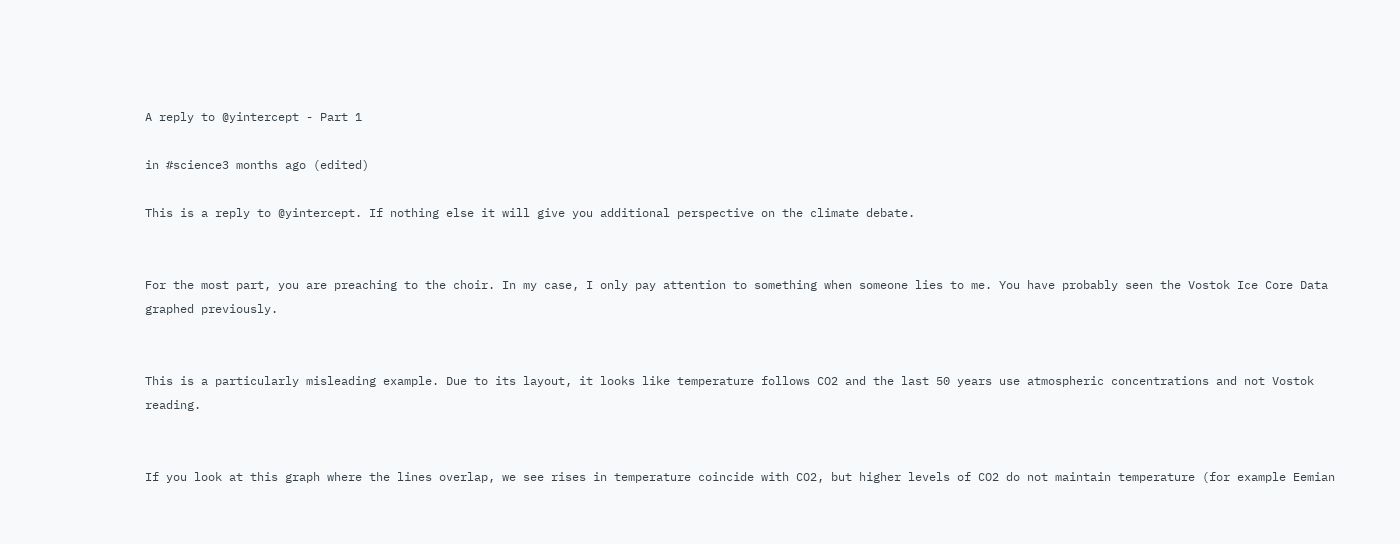A reply to @yintercept - Part 1

in #science3 months ago (edited)

This is a reply to @yintercept. If nothing else it will give you additional perspective on the climate debate.


For the most part, you are preaching to the choir. In my case, I only pay attention to something when someone lies to me. You have probably seen the Vostok Ice Core Data graphed previously.


This is a particularly misleading example. Due to its layout, it looks like temperature follows CO2 and the last 50 years use atmospheric concentrations and not Vostok reading.


If you look at this graph where the lines overlap, we see rises in temperature coincide with CO2, but higher levels of CO2 do not maintain temperature (for example Eemian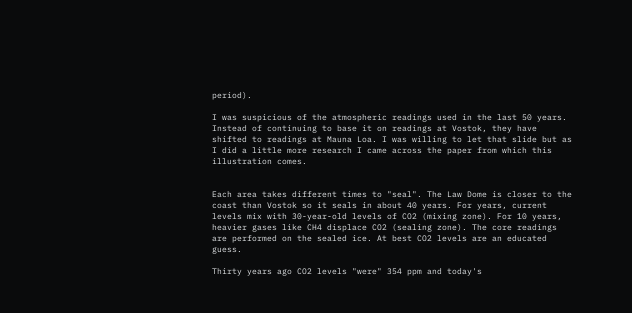period).

I was suspicious of the atmospheric readings used in the last 50 years. Instead of continuing to base it on readings at Vostok, they have shifted to readings at Mauna Loa. I was willing to let that slide but as I did a little more research I came across the paper from which this illustration comes.


Each area takes different times to "seal". The Law Dome is closer to the coast than Vostok so it seals in about 40 years. For years, current levels mix with 30-year-old levels of CO2 (mixing zone). For 10 years, heavier gases like CH4 displace CO2 (sealing zone). The core readings are performed on the sealed ice. At best CO2 levels are an educated guess.

Thirty years ago CO2 levels "were" 354 ppm and today's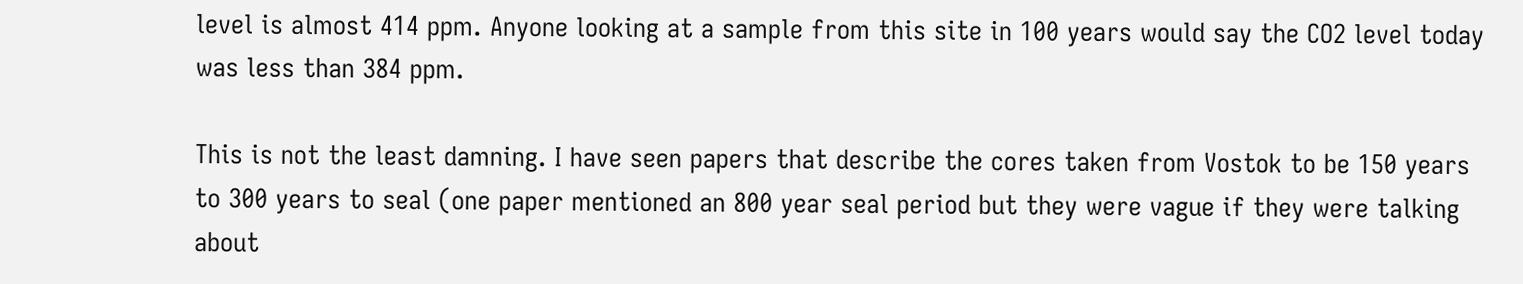level is almost 414 ppm. Anyone looking at a sample from this site in 100 years would say the CO2 level today was less than 384 ppm.

This is not the least damning. I have seen papers that describe the cores taken from Vostok to be 150 years to 300 years to seal (one paper mentioned an 800 year seal period but they were vague if they were talking about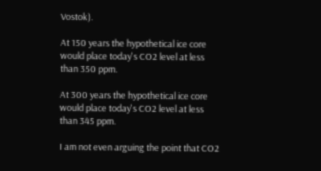Vostok).

At 150 years the hypothetical ice core would place today's CO2 level at less than 350 ppm.

At 300 years the hypothetical ice core would place today's CO2 level at less than 345 ppm.

I am not even arguing the point that CO2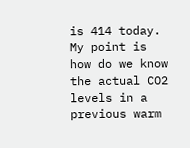is 414 today. My point is how do we know the actual CO2 levels in a previous warm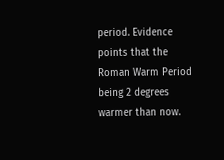period. Evidence points that the Roman Warm Period being 2 degrees warmer than now.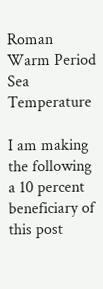Roman Warm Period Sea Temperature

I am making the following a 10 percent beneficiary of this post